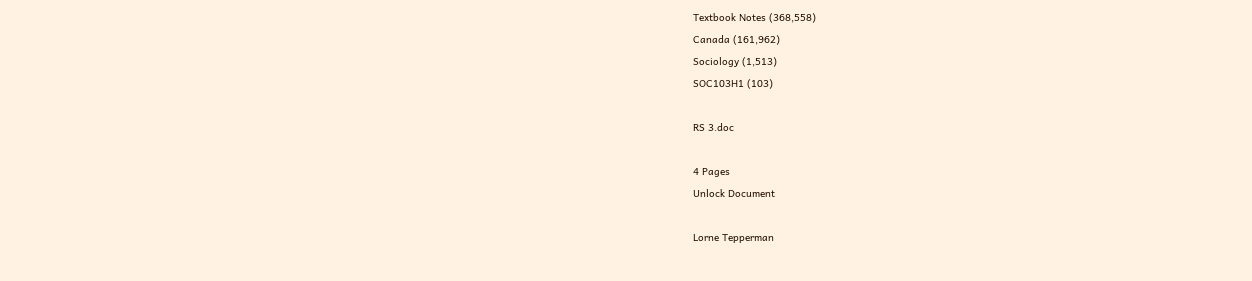Textbook Notes (368,558)
Canada (161,962)
Sociology (1,513)
SOC103H1 (103)

RS 3.doc

4 Pages
Unlock Document

Lorne Tepperman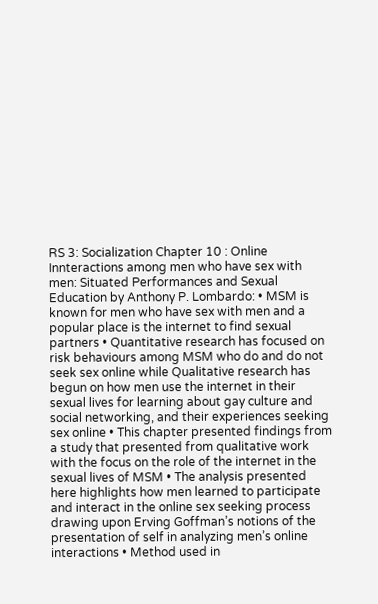RS 3: Socialization Chapter 10 : Online Innteractions among men who have sex with men: Situated Performances and Sexual Education by Anthony P. Lombardo: • MSM is known for men who have sex with men and a popular place is the internet to find sexual partners • Quantitative research has focused on risk behaviours among MSM who do and do not seek sex online while Qualitative research has begun on how men use the internet in their sexual lives for learning about gay culture and social networking, and their experiences seeking sex online • This chapter presented findings from a study that presented from qualitative work with the focus on the role of the internet in the sexual lives of MSM • The analysis presented here highlights how men learned to participate and interact in the online sex seeking process drawing upon Erving Goffman’s notions of the presentation of self in analyzing men’s online interactions • Method used in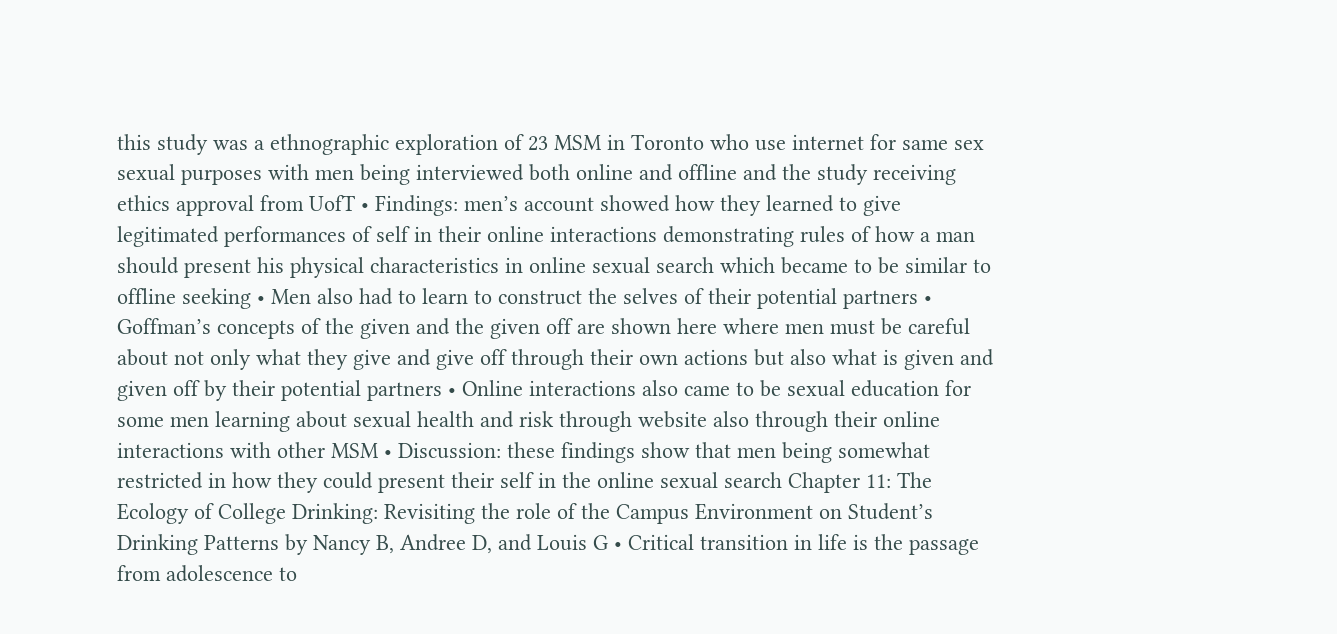this study was a ethnographic exploration of 23 MSM in Toronto who use internet for same sex sexual purposes with men being interviewed both online and offline and the study receiving ethics approval from UofT • Findings: men’s account showed how they learned to give legitimated performances of self in their online interactions demonstrating rules of how a man should present his physical characteristics in online sexual search which became to be similar to offline seeking • Men also had to learn to construct the selves of their potential partners • Goffman’s concepts of the given and the given off are shown here where men must be careful about not only what they give and give off through their own actions but also what is given and given off by their potential partners • Online interactions also came to be sexual education for some men learning about sexual health and risk through website also through their online interactions with other MSM • Discussion: these findings show that men being somewhat restricted in how they could present their self in the online sexual search Chapter 11: The Ecology of College Drinking: Revisiting the role of the Campus Environment on Student’s Drinking Patterns by Nancy B, Andree D, and Louis G • Critical transition in life is the passage from adolescence to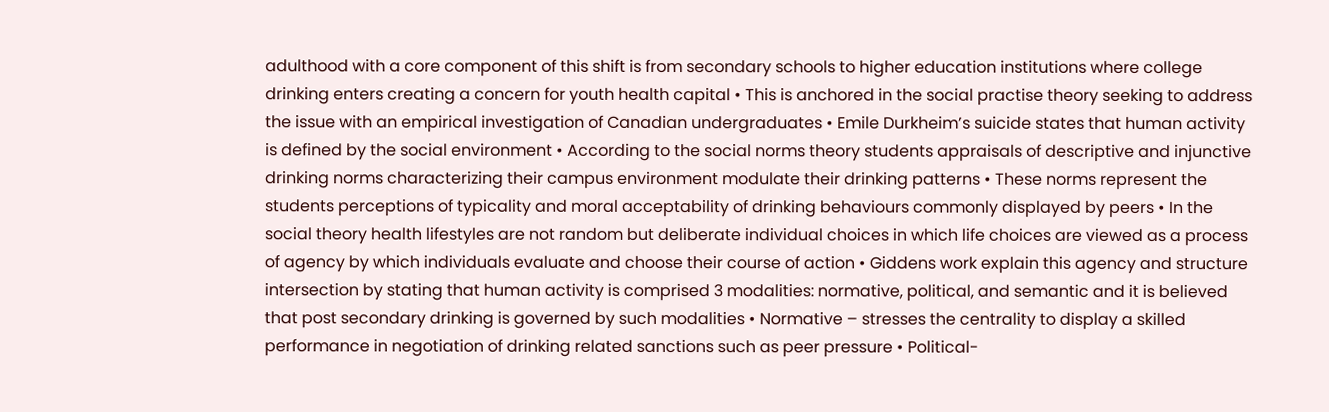adulthood with a core component of this shift is from secondary schools to higher education institutions where college drinking enters creating a concern for youth health capital • This is anchored in the social practise theory seeking to address the issue with an empirical investigation of Canadian undergraduates • Emile Durkheim’s suicide states that human activity is defined by the social environment • According to the social norms theory students appraisals of descriptive and injunctive drinking norms characterizing their campus environment modulate their drinking patterns • These norms represent the students perceptions of typicality and moral acceptability of drinking behaviours commonly displayed by peers • In the social theory health lifestyles are not random but deliberate individual choices in which life choices are viewed as a process of agency by which individuals evaluate and choose their course of action • Giddens work explain this agency and structure intersection by stating that human activity is comprised 3 modalities: normative, political, and semantic and it is believed that post secondary drinking is governed by such modalities • Normative – stresses the centrality to display a skilled performance in negotiation of drinking related sanctions such as peer pressure • Political-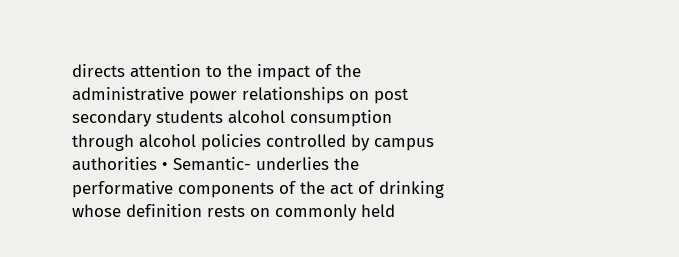directs attention to the impact of the administrative power relationships on post secondary students alcohol consumption through alcohol policies controlled by campus authorities • Semantic- underlies the performative components of the act of drinking whose definition rests on commonly held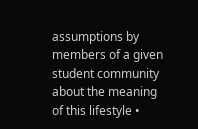assumptions by members of a given student community about the meaning of this lifestyle •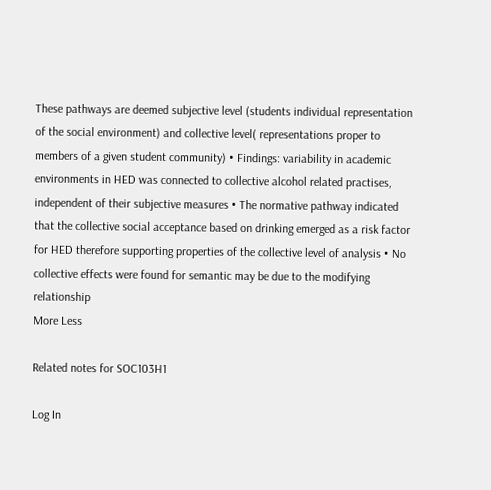These pathways are deemed subjective level (students individual representation of the social environment) and collective level( representations proper to members of a given student community) • Findings: variability in academic environments in HED was connected to collective alcohol related practises, independent of their subjective measures • The normative pathway indicated that the collective social acceptance based on drinking emerged as a risk factor for HED therefore supporting properties of the collective level of analysis • No collective effects were found for semantic may be due to the modifying relationship
More Less

Related notes for SOC103H1

Log In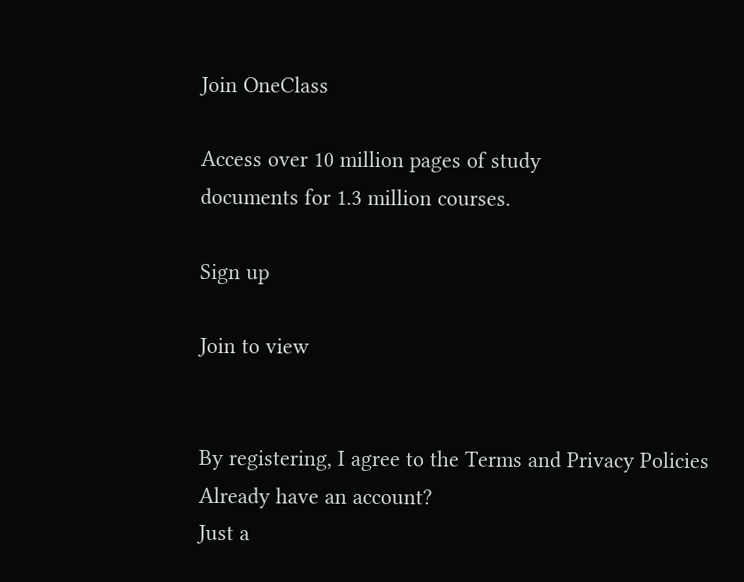Join OneClass

Access over 10 million pages of study
documents for 1.3 million courses.

Sign up

Join to view


By registering, I agree to the Terms and Privacy Policies
Already have an account?
Just a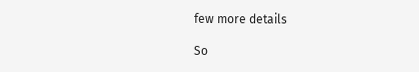few more details

So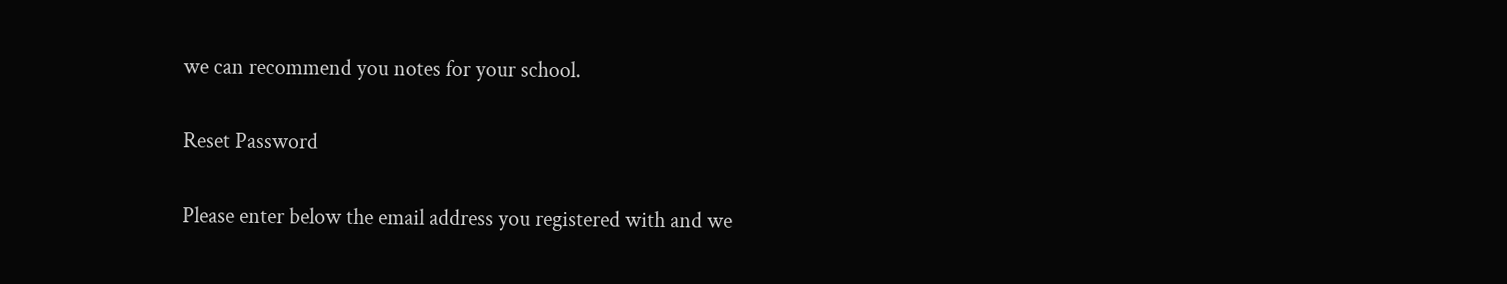we can recommend you notes for your school.

Reset Password

Please enter below the email address you registered with and we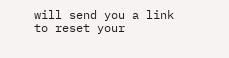will send you a link to reset your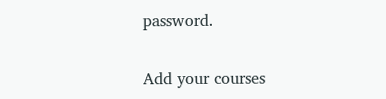password.

Add your courses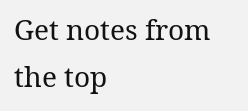Get notes from the top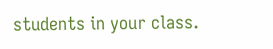students in your class.